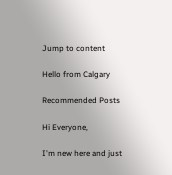Jump to content

Hello from Calgary

Recommended Posts

Hi Everyone,

I'm new here and just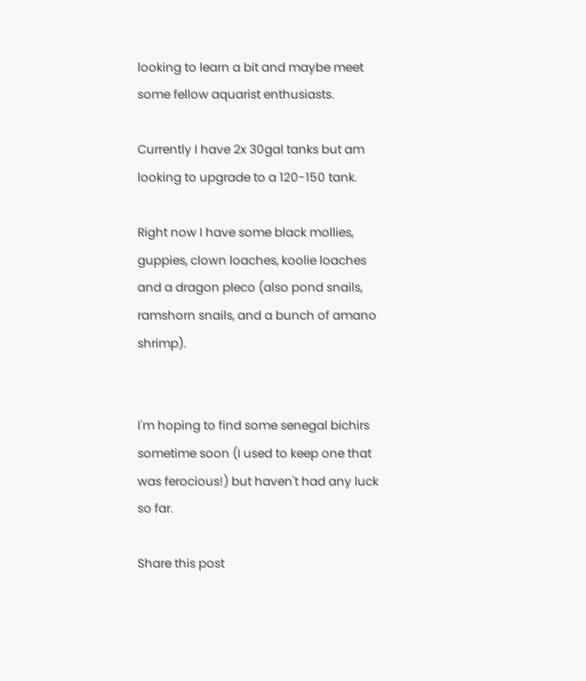looking to learn a bit and maybe meet some fellow aquarist enthusiasts.

Currently I have 2x 30gal tanks but am looking to upgrade to a 120-150 tank.

Right now I have some black mollies, guppies, clown loaches, koolie loaches and a dragon pleco (also pond snails, ramshorn snails, and a bunch of amano shrimp).


I'm hoping to find some senegal bichirs sometime soon (I used to keep one that was ferocious!) but haven't had any luck so far.

Share this post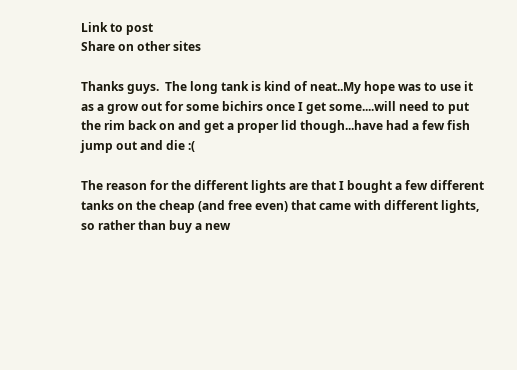Link to post
Share on other sites

Thanks guys.  The long tank is kind of neat..My hope was to use it as a grow out for some bichirs once I get some....will need to put the rim back on and get a proper lid though...have had a few fish jump out and die :(

The reason for the different lights are that I bought a few different tanks on the cheap (and free even) that came with different lights, so rather than buy a new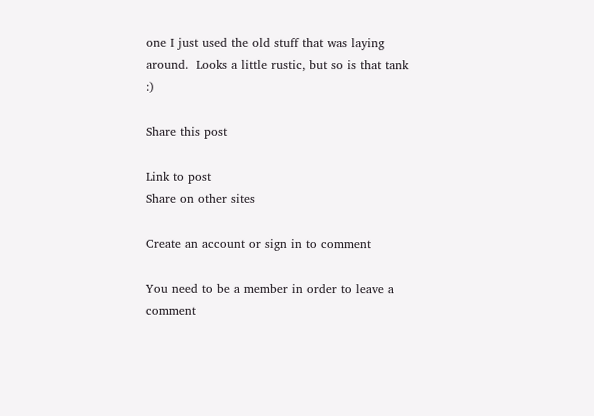one I just used the old stuff that was laying around.  Looks a little rustic, but so is that tank :)

Share this post

Link to post
Share on other sites

Create an account or sign in to comment

You need to be a member in order to leave a comment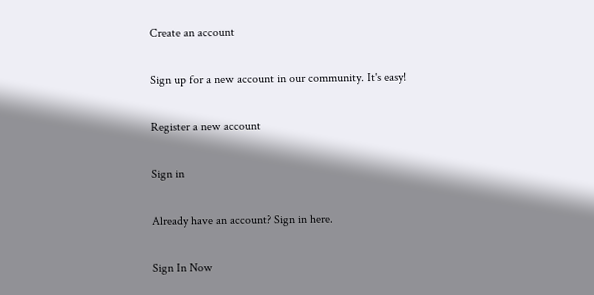Create an account

Sign up for a new account in our community. It's easy!

Register a new account

Sign in

Already have an account? Sign in here.

Sign In Now